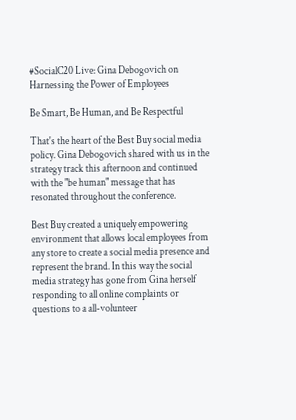#SocialC20 Live: Gina Debogovich on Harnessing the Power of Employees

Be Smart, Be Human, and Be Respectful

That's the heart of the Best Buy social media policy. Gina Debogovich shared with us in the strategy track this afternoon and continued with the "be human" message that has resonated throughout the conference.

Best Buy created a uniquely empowering environment that allows local employees from any store to create a social media presence and represent the brand. In this way the social media strategy has gone from Gina herself responding to all online complaints or questions to a all-volunteer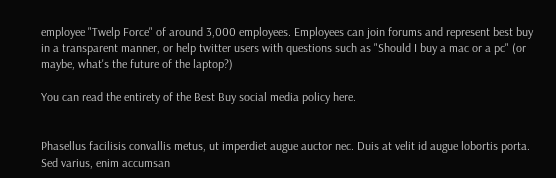employee "Twelp Force" of around 3,000 employees. Employees can join forums and represent best buy in a transparent manner, or help twitter users with questions such as "Should I buy a mac or a pc" (or maybe, what's the future of the laptop?)

You can read the entirety of the Best Buy social media policy here.


Phasellus facilisis convallis metus, ut imperdiet augue auctor nec. Duis at velit id augue lobortis porta. Sed varius, enim accumsan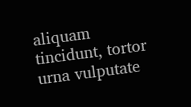aliquam tincidunt, tortor urna vulputate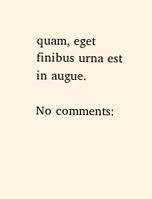quam, eget finibus urna est in augue.

No comments: